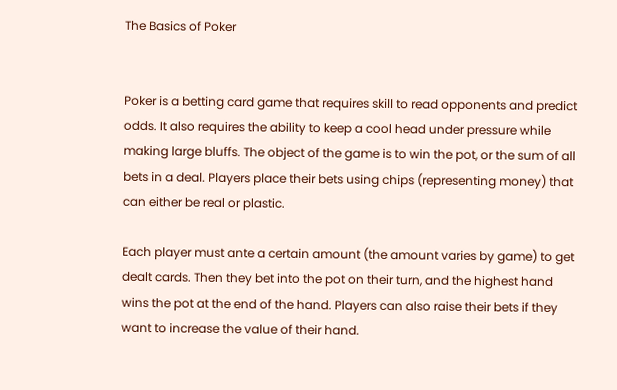The Basics of Poker


Poker is a betting card game that requires skill to read opponents and predict odds. It also requires the ability to keep a cool head under pressure while making large bluffs. The object of the game is to win the pot, or the sum of all bets in a deal. Players place their bets using chips (representing money) that can either be real or plastic.

Each player must ante a certain amount (the amount varies by game) to get dealt cards. Then they bet into the pot on their turn, and the highest hand wins the pot at the end of the hand. Players can also raise their bets if they want to increase the value of their hand.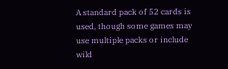A standard pack of 52 cards is used, though some games may use multiple packs or include wild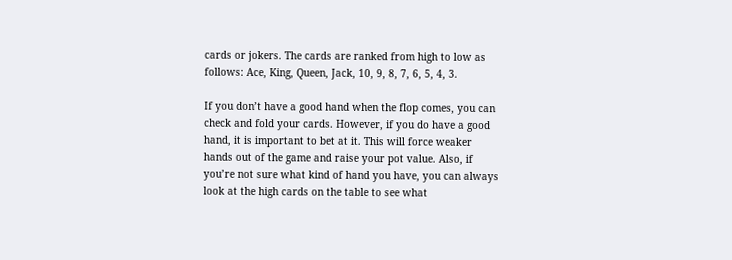cards or jokers. The cards are ranked from high to low as follows: Ace, King, Queen, Jack, 10, 9, 8, 7, 6, 5, 4, 3.

If you don’t have a good hand when the flop comes, you can check and fold your cards. However, if you do have a good hand, it is important to bet at it. This will force weaker hands out of the game and raise your pot value. Also, if you’re not sure what kind of hand you have, you can always look at the high cards on the table to see what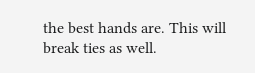the best hands are. This will break ties as well.